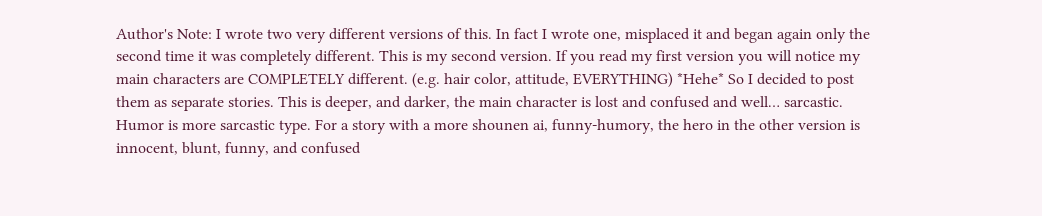Author's Note: I wrote two very different versions of this. In fact I wrote one, misplaced it and began again only the second time it was completely different. This is my second version. If you read my first version you will notice my main characters are COMPLETELY different. (e.g. hair color, attitude, EVERYTHING) *Hehe* So I decided to post them as separate stories. This is deeper, and darker, the main character is lost and confused and well… sarcastic. Humor is more sarcastic type. For a story with a more shounen ai, funny-humory, the hero in the other version is innocent, blunt, funny, and confused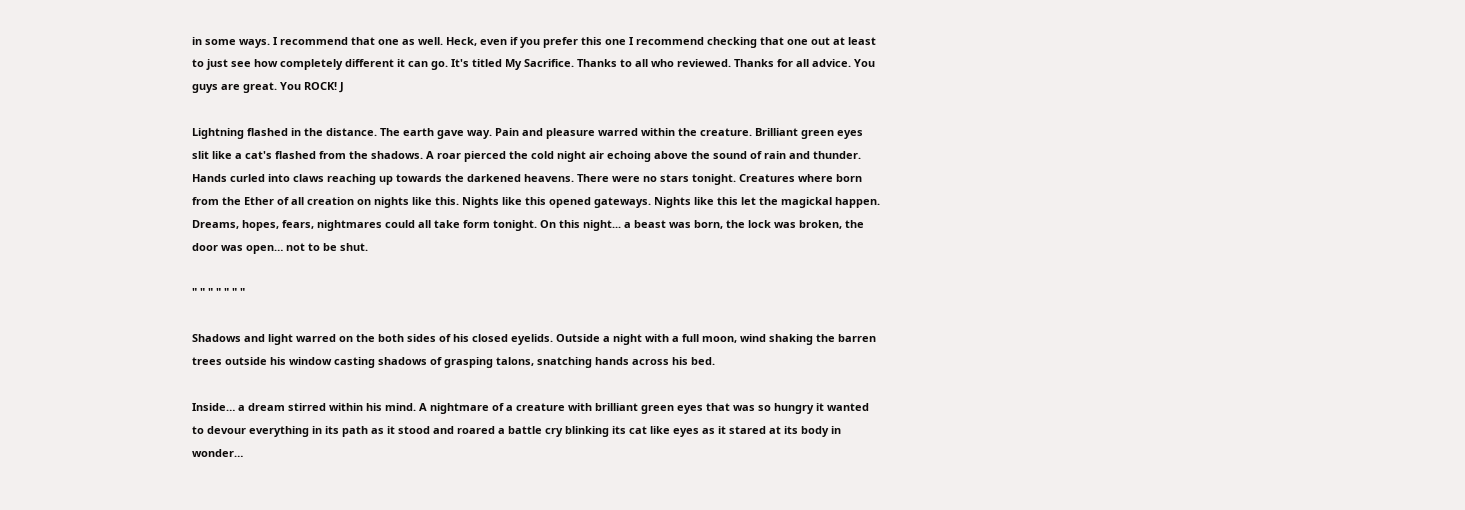in some ways. I recommend that one as well. Heck, even if you prefer this one I recommend checking that one out at least to just see how completely different it can go. It's titled My Sacrifice. Thanks to all who reviewed. Thanks for all advice. You guys are great. You ROCK! J

Lightning flashed in the distance. The earth gave way. Pain and pleasure warred within the creature. Brilliant green eyes slit like a cat's flashed from the shadows. A roar pierced the cold night air echoing above the sound of rain and thunder. Hands curled into claws reaching up towards the darkened heavens. There were no stars tonight. Creatures where born from the Ether of all creation on nights like this. Nights like this opened gateways. Nights like this let the magickal happen. Dreams, hopes, fears, nightmares could all take form tonight. On this night... a beast was born, the lock was broken, the door was open… not to be shut.

" " " " " " "

Shadows and light warred on the both sides of his closed eyelids. Outside a night with a full moon, wind shaking the barren trees outside his window casting shadows of grasping talons, snatching hands across his bed.

Inside… a dream stirred within his mind. A nightmare of a creature with brilliant green eyes that was so hungry it wanted to devour everything in its path as it stood and roared a battle cry blinking its cat like eyes as it stared at its body in wonder…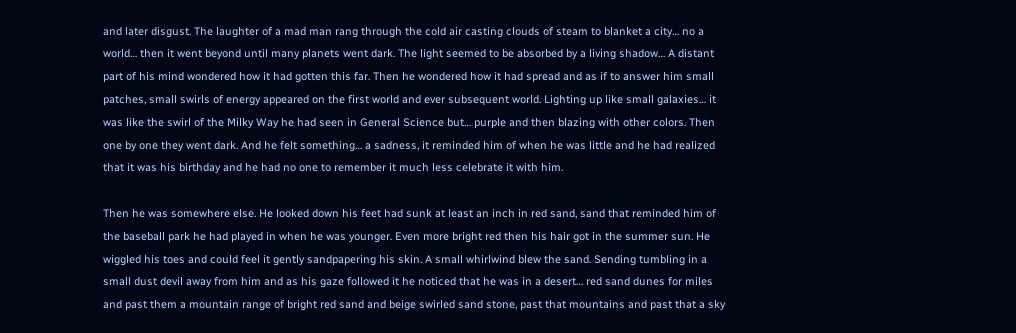and later disgust. The laughter of a mad man rang through the cold air casting clouds of steam to blanket a city… no a world… then it went beyond until many planets went dark. The light seemed to be absorbed by a living shadow… A distant part of his mind wondered how it had gotten this far. Then he wondered how it had spread and as if to answer him small patches, small swirls of energy appeared on the first world and ever subsequent world. Lighting up like small galaxies… it was like the swirl of the Milky Way he had seen in General Science but… purple and then blazing with other colors. Then one by one they went dark. And he felt something… a sadness, it reminded him of when he was little and he had realized that it was his birthday and he had no one to remember it much less celebrate it with him.

Then he was somewhere else. He looked down his feet had sunk at least an inch in red sand, sand that reminded him of the baseball park he had played in when he was younger. Even more bright red then his hair got in the summer sun. He wiggled his toes and could feel it gently sandpapering his skin. A small whirlwind blew the sand. Sending tumbling in a small dust devil away from him and as his gaze followed it he noticed that he was in a desert… red sand dunes for miles and past them a mountain range of bright red sand and beige swirled sand stone, past that mountains and past that a sky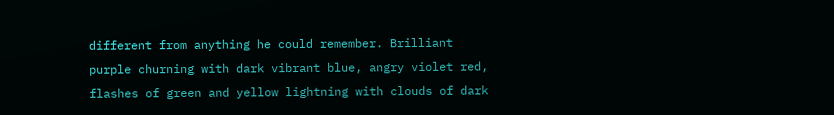different from anything he could remember. Brilliant purple churning with dark vibrant blue, angry violet red, flashes of green and yellow lightning with clouds of dark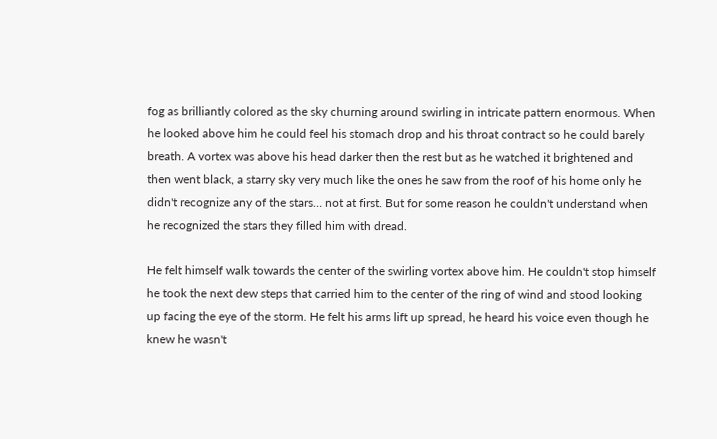fog as brilliantly colored as the sky churning around swirling in intricate pattern enormous. When he looked above him he could feel his stomach drop and his throat contract so he could barely breath. A vortex was above his head darker then the rest but as he watched it brightened and then went black, a starry sky very much like the ones he saw from the roof of his home only he didn't recognize any of the stars… not at first. But for some reason he couldn't understand when he recognized the stars they filled him with dread.

He felt himself walk towards the center of the swirling vortex above him. He couldn't stop himself he took the next dew steps that carried him to the center of the ring of wind and stood looking up facing the eye of the storm. He felt his arms lift up spread, he heard his voice even though he knew he wasn't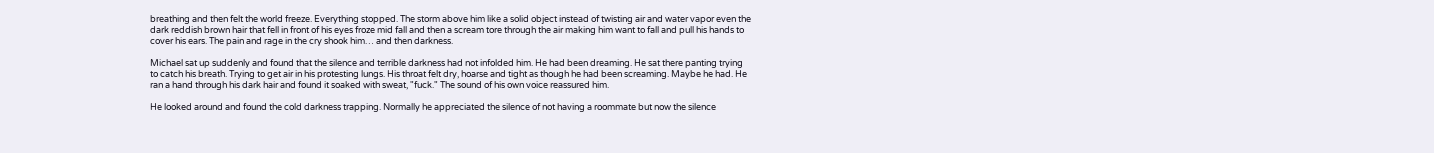breathing and then felt the world freeze. Everything stopped. The storm above him like a solid object instead of twisting air and water vapor even the dark reddish brown hair that fell in front of his eyes froze mid fall and then a scream tore through the air making him want to fall and pull his hands to cover his ears. The pain and rage in the cry shook him… and then darkness.

Michael sat up suddenly and found that the silence and terrible darkness had not infolded him. He had been dreaming. He sat there panting trying to catch his breath. Trying to get air in his protesting lungs. His throat felt dry, hoarse and tight as though he had been screaming. Maybe he had. He ran a hand through his dark hair and found it soaked with sweat, "fuck." The sound of his own voice reassured him.

He looked around and found the cold darkness trapping. Normally he appreciated the silence of not having a roommate but now the silence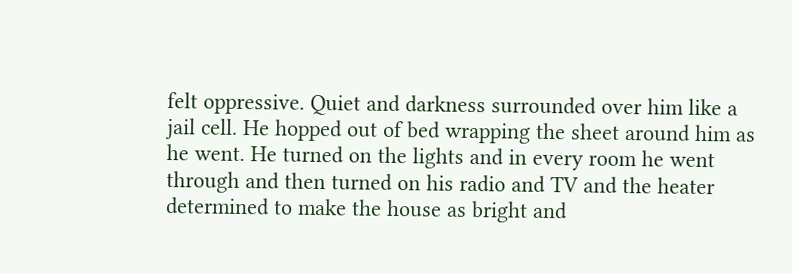felt oppressive. Quiet and darkness surrounded over him like a jail cell. He hopped out of bed wrapping the sheet around him as he went. He turned on the lights and in every room he went through and then turned on his radio and TV and the heater determined to make the house as bright and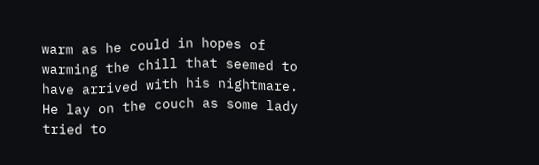warm as he could in hopes of warming the chill that seemed to have arrived with his nightmare. He lay on the couch as some lady tried to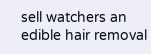sell watchers an edible hair removal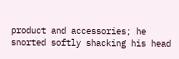product and accessories; he snorted softly shacking his head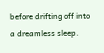before drifting off into a dreamless sleep.